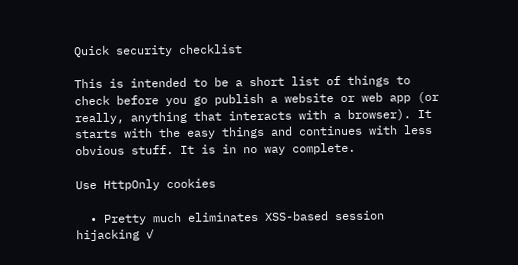Quick security checklist

This is intended to be a short list of things to check before you go publish a website or web app (or really, anything that interacts with a browser). It starts with the easy things and continues with less obvious stuff. It is in no way complete.

Use HttpOnly cookies

  • Pretty much eliminates XSS-based session hijacking ✓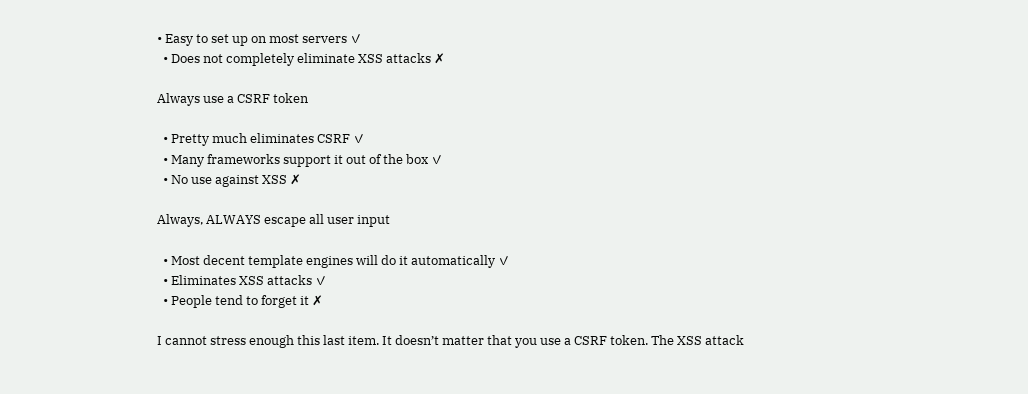• Easy to set up on most servers ✓
  • Does not completely eliminate XSS attacks ✗

Always use a CSRF token

  • Pretty much eliminates CSRF ✓
  • Many frameworks support it out of the box ✓
  • No use against XSS ✗

Always, ALWAYS escape all user input

  • Most decent template engines will do it automatically ✓
  • Eliminates XSS attacks ✓
  • People tend to forget it ✗

I cannot stress enough this last item. It doesn’t matter that you use a CSRF token. The XSS attack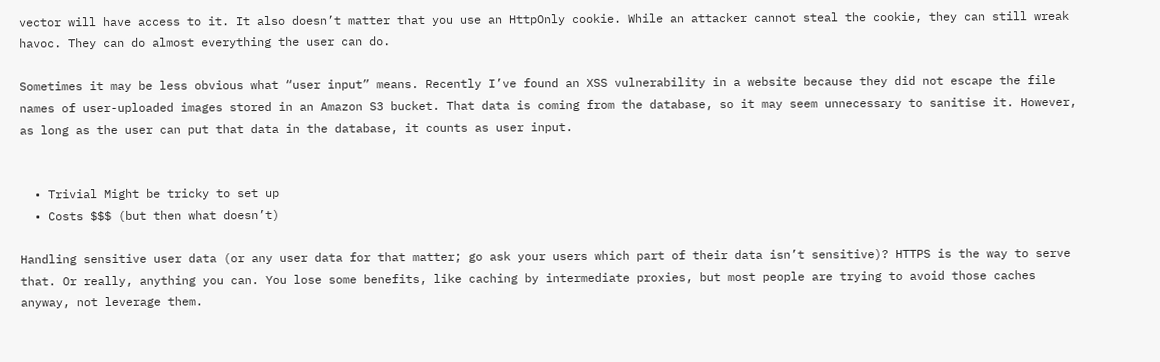vector will have access to it. It also doesn’t matter that you use an HttpOnly cookie. While an attacker cannot steal the cookie, they can still wreak havoc. They can do almost everything the user can do.

Sometimes it may be less obvious what “user input” means. Recently I’ve found an XSS vulnerability in a website because they did not escape the file names of user-uploaded images stored in an Amazon S3 bucket. That data is coming from the database, so it may seem unnecessary to sanitise it. However, as long as the user can put that data in the database, it counts as user input.


  • Trivial Might be tricky to set up
  • Costs $$$ (but then what doesn’t)

Handling sensitive user data (or any user data for that matter; go ask your users which part of their data isn’t sensitive)? HTTPS is the way to serve that. Or really, anything you can. You lose some benefits, like caching by intermediate proxies, but most people are trying to avoid those caches anyway, not leverage them.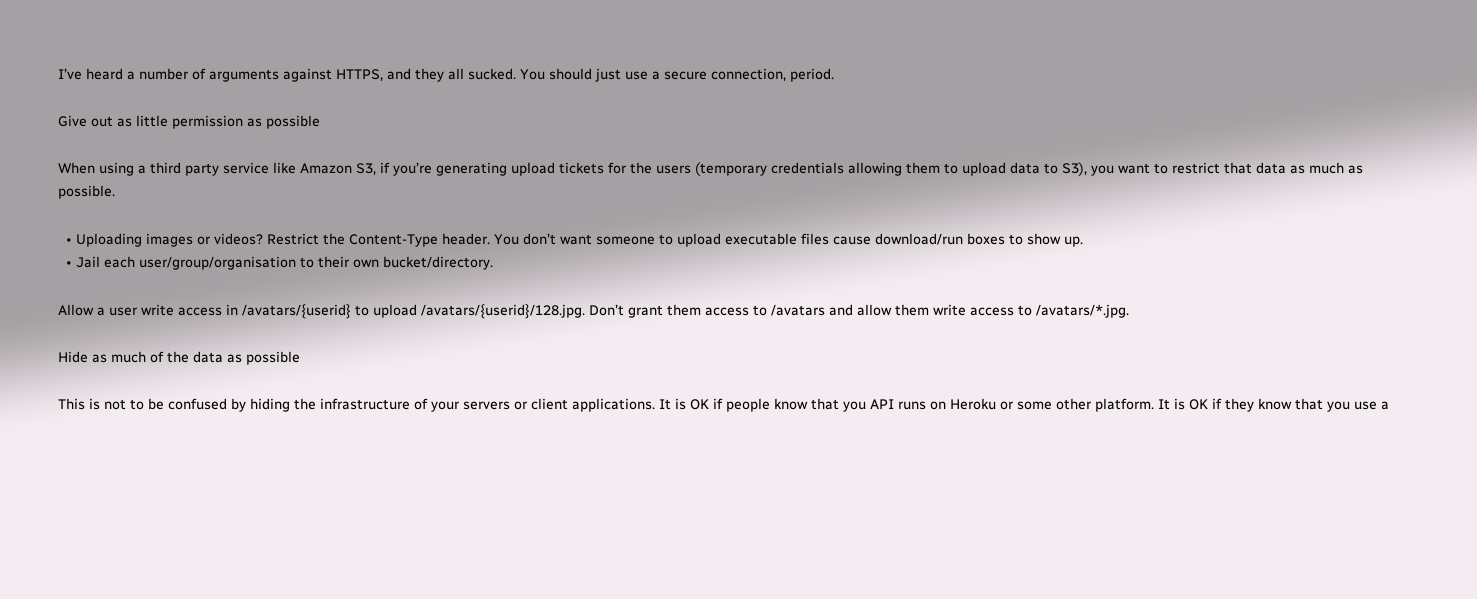I’ve heard a number of arguments against HTTPS, and they all sucked. You should just use a secure connection, period.

Give out as little permission as possible

When using a third party service like Amazon S3, if you’re generating upload tickets for the users (temporary credentials allowing them to upload data to S3), you want to restrict that data as much as possible.

  • Uploading images or videos? Restrict the Content-Type header. You don’t want someone to upload executable files cause download/run boxes to show up.
  • Jail each user/group/organisation to their own bucket/directory.

Allow a user write access in /avatars/{userid} to upload /avatars/{userid}/128.jpg. Don’t grant them access to /avatars and allow them write access to /avatars/*.jpg.

Hide as much of the data as possible

This is not to be confused by hiding the infrastructure of your servers or client applications. It is OK if people know that you API runs on Heroku or some other platform. It is OK if they know that you use a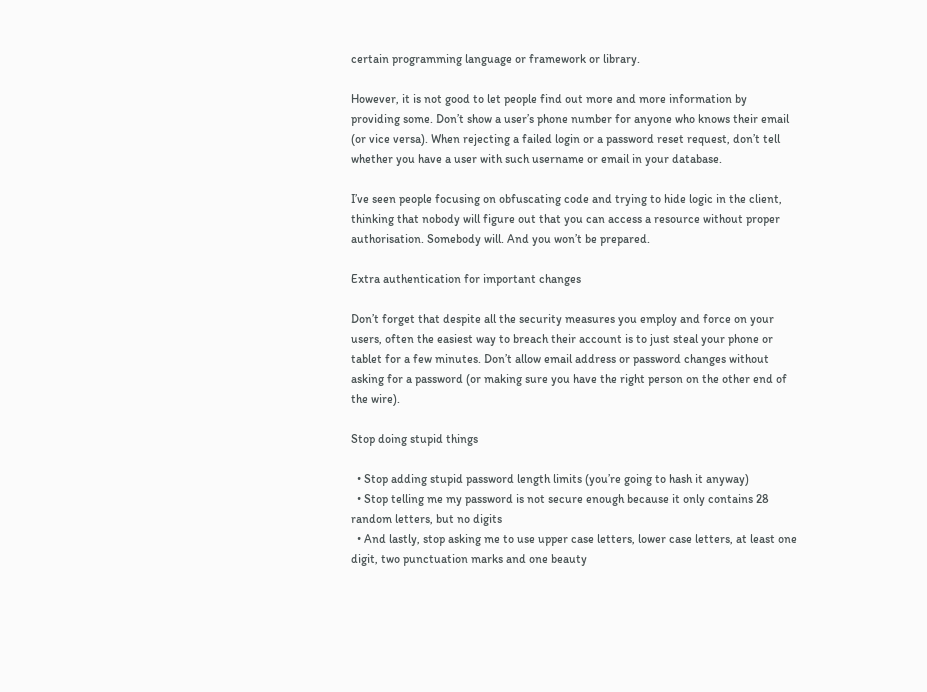certain programming language or framework or library.

However, it is not good to let people find out more and more information by providing some. Don’t show a user’s phone number for anyone who knows their email (or vice versa). When rejecting a failed login or a password reset request, don’t tell whether you have a user with such username or email in your database.

I’ve seen people focusing on obfuscating code and trying to hide logic in the client, thinking that nobody will figure out that you can access a resource without proper authorisation. Somebody will. And you won’t be prepared.

Extra authentication for important changes

Don’t forget that despite all the security measures you employ and force on your users, often the easiest way to breach their account is to just steal your phone or tablet for a few minutes. Don’t allow email address or password changes without asking for a password (or making sure you have the right person on the other end of the wire).

Stop doing stupid things

  • Stop adding stupid password length limits (you’re going to hash it anyway)
  • Stop telling me my password is not secure enough because it only contains 28 random letters, but no digits
  • And lastly, stop asking me to use upper case letters, lower case letters, at least one digit, two punctuation marks and one beauty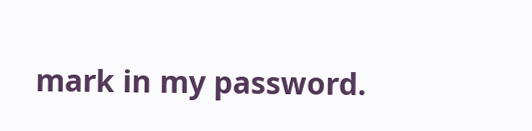mark in my password.